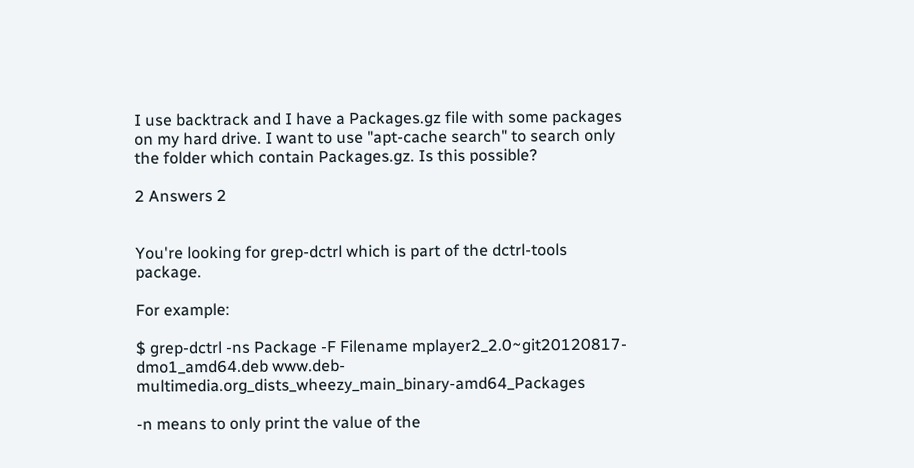I use backtrack and I have a Packages.gz file with some packages on my hard drive. I want to use "apt-cache search" to search only the folder which contain Packages.gz. Is this possible?

2 Answers 2


You're looking for grep-dctrl which is part of the dctrl-tools package.

For example:

$ grep-dctrl -ns Package -F Filename mplayer2_2.0~git20120817-dmo1_amd64.deb www.deb-multimedia.org_dists_wheezy_main_binary-amd64_Packages

-n means to only print the value of the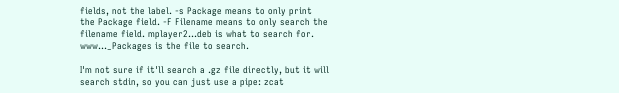fields, not the label. -s Package means to only print the Package field. -F Filename means to only search the filename field. mplayer2…deb is what to search for. www…_Packages is the file to search.

I'm not sure if it'll search a .gz file directly, but it will search stdin, so you can just use a pipe: zcat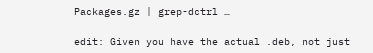Packages.gz | grep-dctrl …

edit: Given you have the actual .deb, not just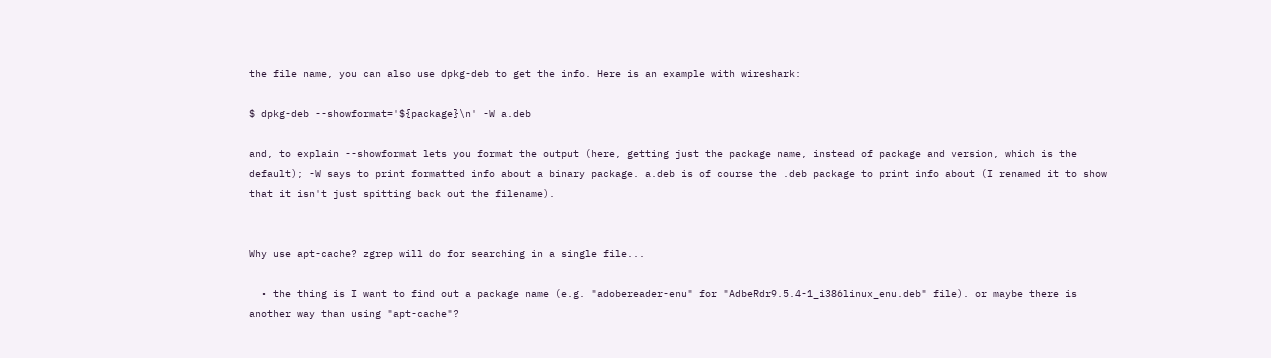the file name, you can also use dpkg-deb to get the info. Here is an example with wireshark:

$ dpkg-deb --showformat='${package}\n' -W a.deb

and, to explain --showformat lets you format the output (here, getting just the package name, instead of package and version, which is the default); -W says to print formatted info about a binary package. a.deb is of course the .deb package to print info about (I renamed it to show that it isn't just spitting back out the filename).


Why use apt-cache? zgrep will do for searching in a single file...

  • the thing is I want to find out a package name (e.g. "adobereader-enu" for "AdbeRdr9.5.4-1_i386linux_enu.deb" file). or maybe there is another way than using "apt-cache"?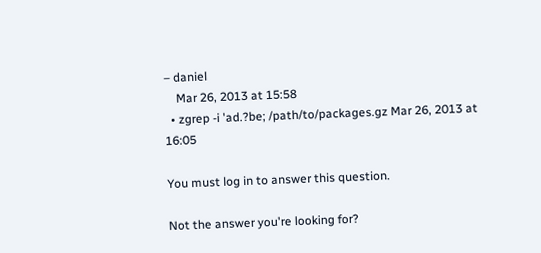– daniel
    Mar 26, 2013 at 15:58
  • zgrep -i 'ad.?be; /path/to/packages.gz Mar 26, 2013 at 16:05

You must log in to answer this question.

Not the answer you're looking for?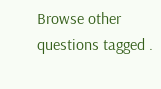Browse other questions tagged .